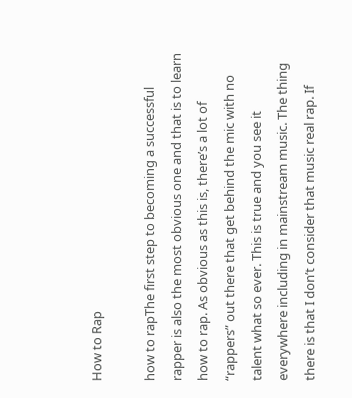How to Rap

how to rapThe first step to becoming a successful rapper is also the most obvious one and that is to learn how to rap. As obvious as this is, there’s a lot of “rappers” out there that get behind the mic with no talent what so ever. This is true and you see it everywhere including in mainstream music. The thing there is that I don’t consider that music real rap. If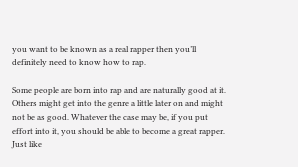you want to be known as a real rapper then you’ll definitely need to know how to rap.

Some people are born into rap and are naturally good at it. Others might get into the genre a little later on and might not be as good. Whatever the case may be, if you put effort into it, you should be able to become a great rapper. Just like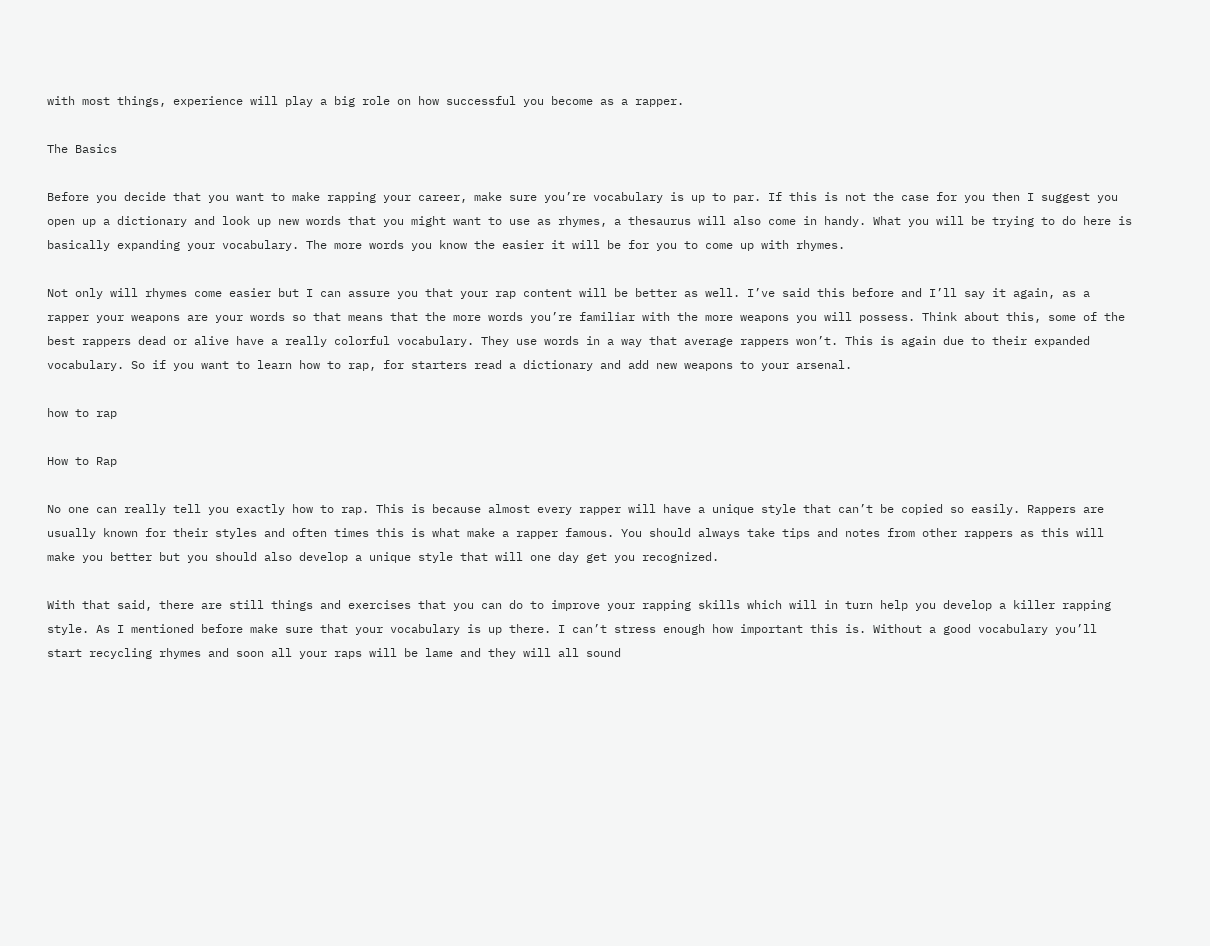with most things, experience will play a big role on how successful you become as a rapper.

The Basics

Before you decide that you want to make rapping your career, make sure you’re vocabulary is up to par. If this is not the case for you then I suggest you open up a dictionary and look up new words that you might want to use as rhymes, a thesaurus will also come in handy. What you will be trying to do here is basically expanding your vocabulary. The more words you know the easier it will be for you to come up with rhymes.

Not only will rhymes come easier but I can assure you that your rap content will be better as well. I’ve said this before and I’ll say it again, as a rapper your weapons are your words so that means that the more words you’re familiar with the more weapons you will possess. Think about this, some of the best rappers dead or alive have a really colorful vocabulary. They use words in a way that average rappers won’t. This is again due to their expanded vocabulary. So if you want to learn how to rap, for starters read a dictionary and add new weapons to your arsenal.

how to rap

How to Rap

No one can really tell you exactly how to rap. This is because almost every rapper will have a unique style that can’t be copied so easily. Rappers are usually known for their styles and often times this is what make a rapper famous. You should always take tips and notes from other rappers as this will make you better but you should also develop a unique style that will one day get you recognized.

With that said, there are still things and exercises that you can do to improve your rapping skills which will in turn help you develop a killer rapping style. As I mentioned before make sure that your vocabulary is up there. I can’t stress enough how important this is. Without a good vocabulary you’ll start recycling rhymes and soon all your raps will be lame and they will all sound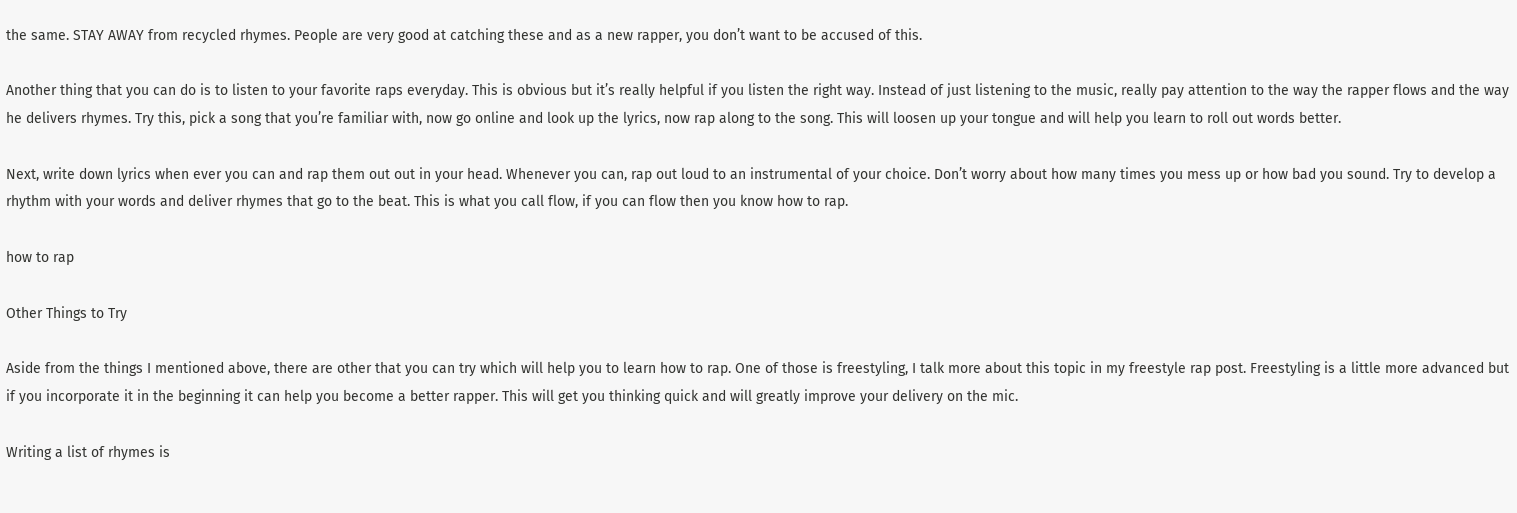the same. STAY AWAY from recycled rhymes. People are very good at catching these and as a new rapper, you don’t want to be accused of this.

Another thing that you can do is to listen to your favorite raps everyday. This is obvious but it’s really helpful if you listen the right way. Instead of just listening to the music, really pay attention to the way the rapper flows and the way he delivers rhymes. Try this, pick a song that you’re familiar with, now go online and look up the lyrics, now rap along to the song. This will loosen up your tongue and will help you learn to roll out words better.

Next, write down lyrics when ever you can and rap them out out in your head. Whenever you can, rap out loud to an instrumental of your choice. Don’t worry about how many times you mess up or how bad you sound. Try to develop a rhythm with your words and deliver rhymes that go to the beat. This is what you call flow, if you can flow then you know how to rap.

how to rap

Other Things to Try

Aside from the things I mentioned above, there are other that you can try which will help you to learn how to rap. One of those is freestyling, I talk more about this topic in my freestyle rap post. Freestyling is a little more advanced but if you incorporate it in the beginning it can help you become a better rapper. This will get you thinking quick and will greatly improve your delivery on the mic.

Writing a list of rhymes is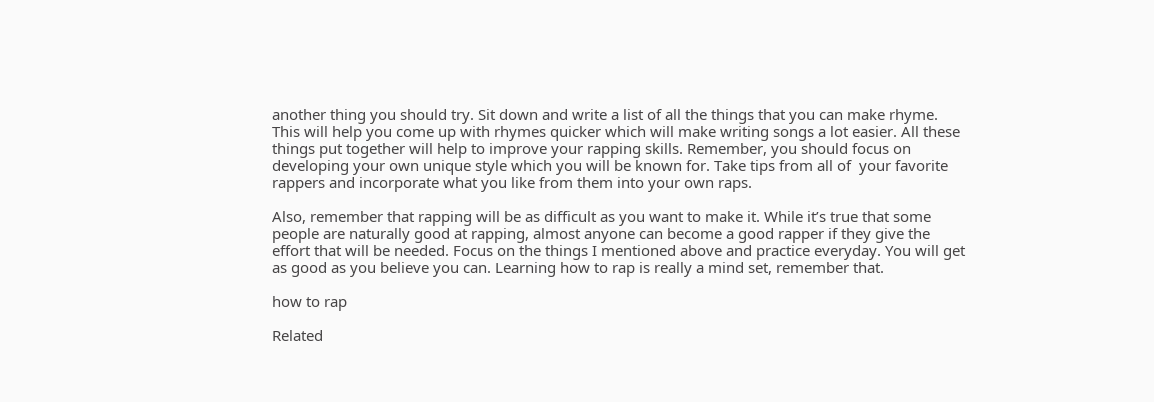another thing you should try. Sit down and write a list of all the things that you can make rhyme. This will help you come up with rhymes quicker which will make writing songs a lot easier. All these things put together will help to improve your rapping skills. Remember, you should focus on developing your own unique style which you will be known for. Take tips from all of  your favorite rappers and incorporate what you like from them into your own raps.

Also, remember that rapping will be as difficult as you want to make it. While it’s true that some people are naturally good at rapping, almost anyone can become a good rapper if they give the effort that will be needed. Focus on the things I mentioned above and practice everyday. You will get as good as you believe you can. Learning how to rap is really a mind set, remember that.

how to rap

Related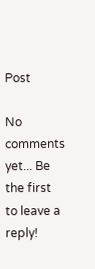Post

No comments yet... Be the first to leave a reply!